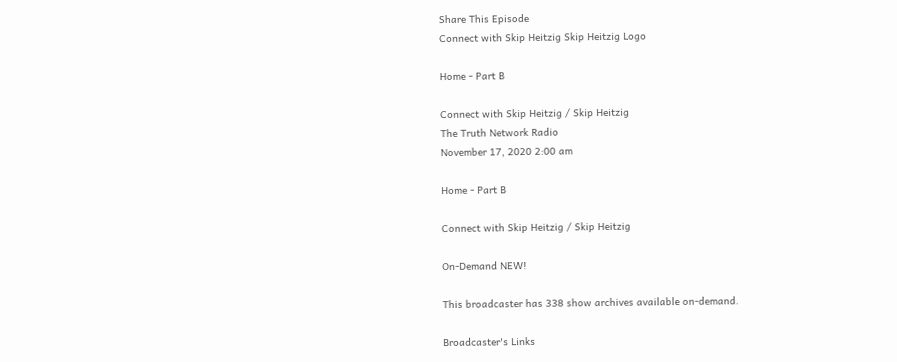Share This Episode
Connect with Skip Heitzig Skip Heitzig Logo

Home - Part B

Connect with Skip Heitzig / Skip Heitzig
The Truth Network Radio
November 17, 2020 2:00 am

Home - Part B

Connect with Skip Heitzig / Skip Heitzig

On-Demand NEW!

This broadcaster has 338 show archives available on-demand.

Broadcaster's Links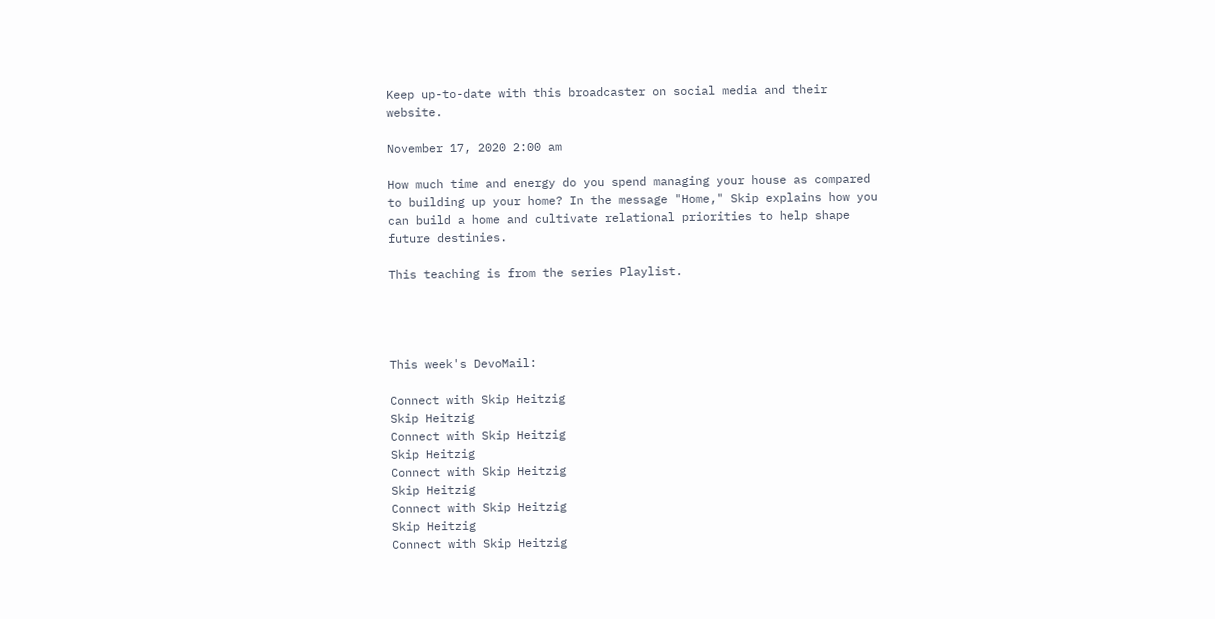Keep up-to-date with this broadcaster on social media and their website.

November 17, 2020 2:00 am

How much time and energy do you spend managing your house as compared to building up your home? In the message "Home," Skip explains how you can build a home and cultivate relational priorities to help shape future destinies.

This teaching is from the series Playlist.




This week's DevoMail:

Connect with Skip Heitzig
Skip Heitzig
Connect with Skip Heitzig
Skip Heitzig
Connect with Skip Heitzig
Skip Heitzig
Connect with Skip Heitzig
Skip Heitzig
Connect with Skip Heitzig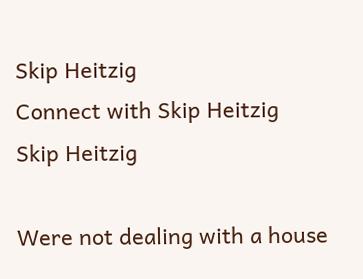Skip Heitzig
Connect with Skip Heitzig
Skip Heitzig

Were not dealing with a house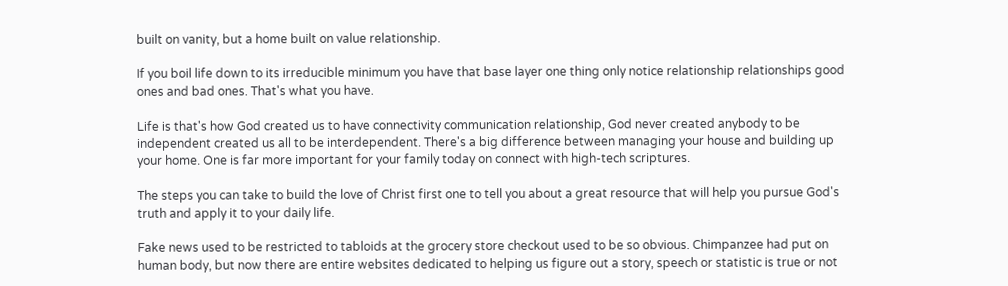built on vanity, but a home built on value relationship.

If you boil life down to its irreducible minimum you have that base layer one thing only notice relationship relationships good ones and bad ones. That's what you have.

Life is that's how God created us to have connectivity communication relationship, God never created anybody to be independent created us all to be interdependent. There's a big difference between managing your house and building up your home. One is far more important for your family today on connect with high-tech scriptures.

The steps you can take to build the love of Christ first one to tell you about a great resource that will help you pursue God's truth and apply it to your daily life.

Fake news used to be restricted to tabloids at the grocery store checkout used to be so obvious. Chimpanzee had put on human body, but now there are entire websites dedicated to helping us figure out a story, speech or statistic is true or not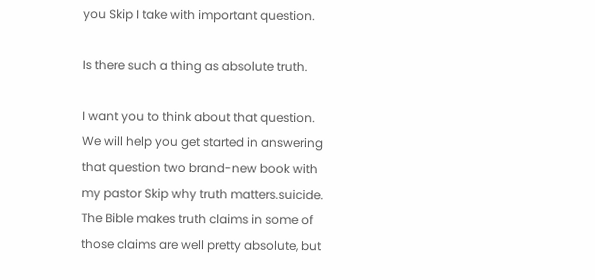you Skip I take with important question.

Is there such a thing as absolute truth.

I want you to think about that question. We will help you get started in answering that question two brand-new book with my pastor Skip why truth matters.suicide. The Bible makes truth claims in some of those claims are well pretty absolute, but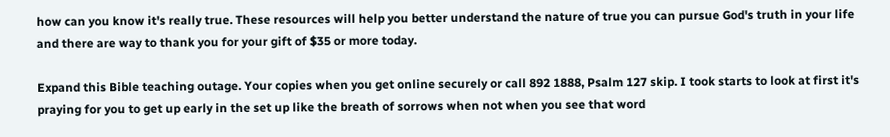how can you know it's really true. These resources will help you better understand the nature of true you can pursue God's truth in your life and there are way to thank you for your gift of $35 or more today.

Expand this Bible teaching outage. Your copies when you get online securely or call 892 1888, Psalm 127 skip. I took starts to look at first it's praying for you to get up early in the set up like the breath of sorrows when not when you see that word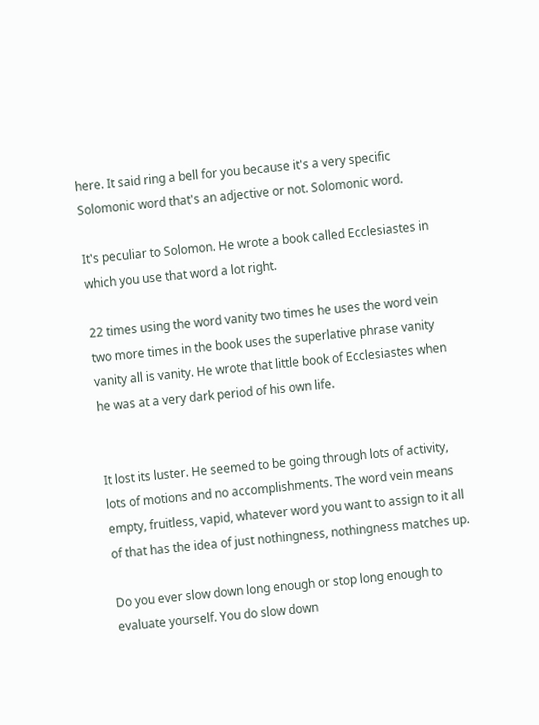here. It said ring a bell for you because it's a very specific Solomonic word that's an adjective or not. Solomonic word.

It's peculiar to Solomon. He wrote a book called Ecclesiastes in which you use that word a lot right.

22 times using the word vanity two times he uses the word vein two more times in the book uses the superlative phrase vanity vanity all is vanity. He wrote that little book of Ecclesiastes when he was at a very dark period of his own life.


It lost its luster. He seemed to be going through lots of activity, lots of motions and no accomplishments. The word vein means empty, fruitless, vapid, whatever word you want to assign to it all of that has the idea of just nothingness, nothingness matches up.

Do you ever slow down long enough or stop long enough to evaluate yourself. You do slow down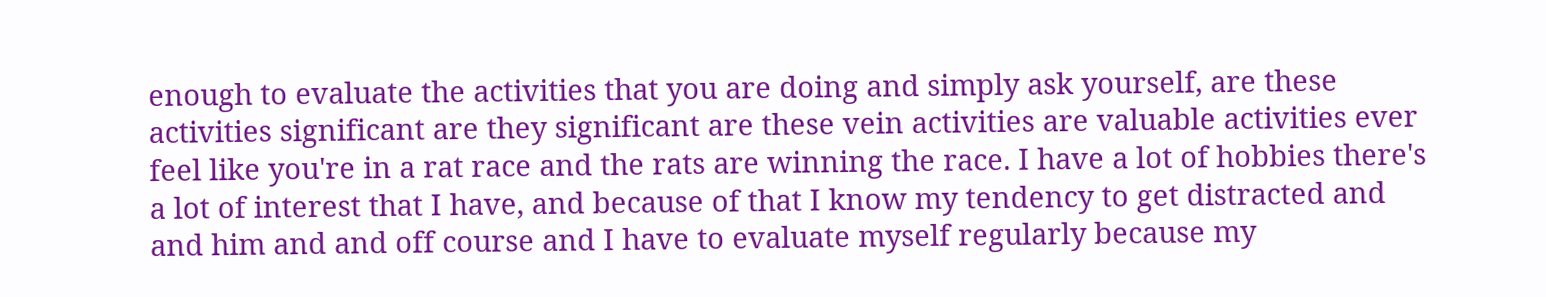enough to evaluate the activities that you are doing and simply ask yourself, are these activities significant are they significant are these vein activities are valuable activities ever feel like you're in a rat race and the rats are winning the race. I have a lot of hobbies there's a lot of interest that I have, and because of that I know my tendency to get distracted and and him and and off course and I have to evaluate myself regularly because my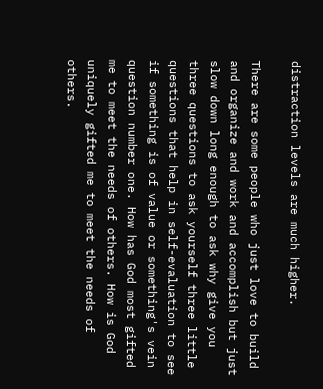distraction levels are much higher.

There are some people who just love to build and organize and work and accomplish but just slow down long enough to ask why give you three questions to ask yourself three little questions that help in self-evaluation to see if something is of value or something's vein question number one. How has God most gifted me to meet the needs of others. How is God uniquely gifted me to meet the needs of others.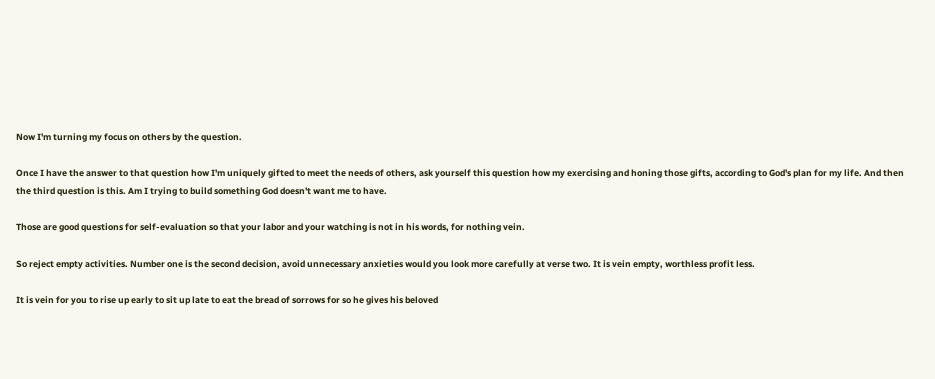Now I'm turning my focus on others by the question.

Once I have the answer to that question how I'm uniquely gifted to meet the needs of others, ask yourself this question how my exercising and honing those gifts, according to God's plan for my life. And then the third question is this. Am I trying to build something God doesn't want me to have.

Those are good questions for self-evaluation so that your labor and your watching is not in his words, for nothing vein.

So reject empty activities. Number one is the second decision, avoid unnecessary anxieties would you look more carefully at verse two. It is vein empty, worthless profit less.

It is vein for you to rise up early to sit up late to eat the bread of sorrows for so he gives his beloved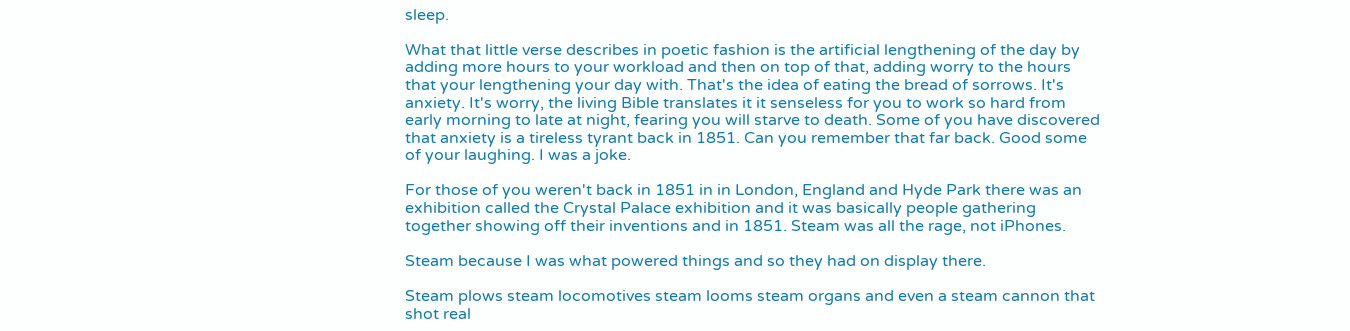sleep.

What that little verse describes in poetic fashion is the artificial lengthening of the day by adding more hours to your workload and then on top of that, adding worry to the hours that your lengthening your day with. That's the idea of eating the bread of sorrows. It's anxiety. It's worry, the living Bible translates it it senseless for you to work so hard from early morning to late at night, fearing you will starve to death. Some of you have discovered that anxiety is a tireless tyrant back in 1851. Can you remember that far back. Good some of your laughing. I was a joke.

For those of you weren't back in 1851 in in London, England and Hyde Park there was an exhibition called the Crystal Palace exhibition and it was basically people gathering together showing off their inventions and in 1851. Steam was all the rage, not iPhones.

Steam because I was what powered things and so they had on display there.

Steam plows steam locomotives steam looms steam organs and even a steam cannon that shot real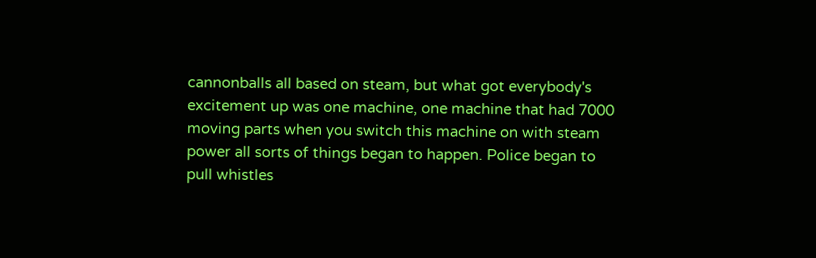cannonballs all based on steam, but what got everybody's excitement up was one machine, one machine that had 7000 moving parts when you switch this machine on with steam power all sorts of things began to happen. Police began to pull whistles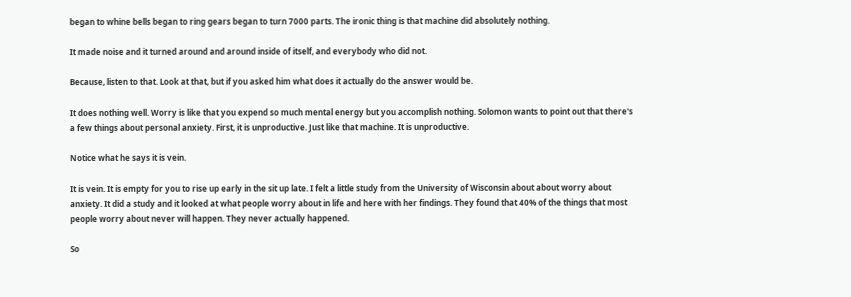began to whine bells began to ring gears began to turn 7000 parts. The ironic thing is that machine did absolutely nothing.

It made noise and it turned around and around inside of itself, and everybody who did not.

Because, listen to that. Look at that, but if you asked him what does it actually do the answer would be.

It does nothing well. Worry is like that you expend so much mental energy but you accomplish nothing. Solomon wants to point out that there's a few things about personal anxiety. First, it is unproductive. Just like that machine. It is unproductive.

Notice what he says it is vein.

It is vein. It is empty for you to rise up early in the sit up late. I felt a little study from the University of Wisconsin about about worry about anxiety. It did a study and it looked at what people worry about in life and here with her findings. They found that 40% of the things that most people worry about never will happen. They never actually happened.

So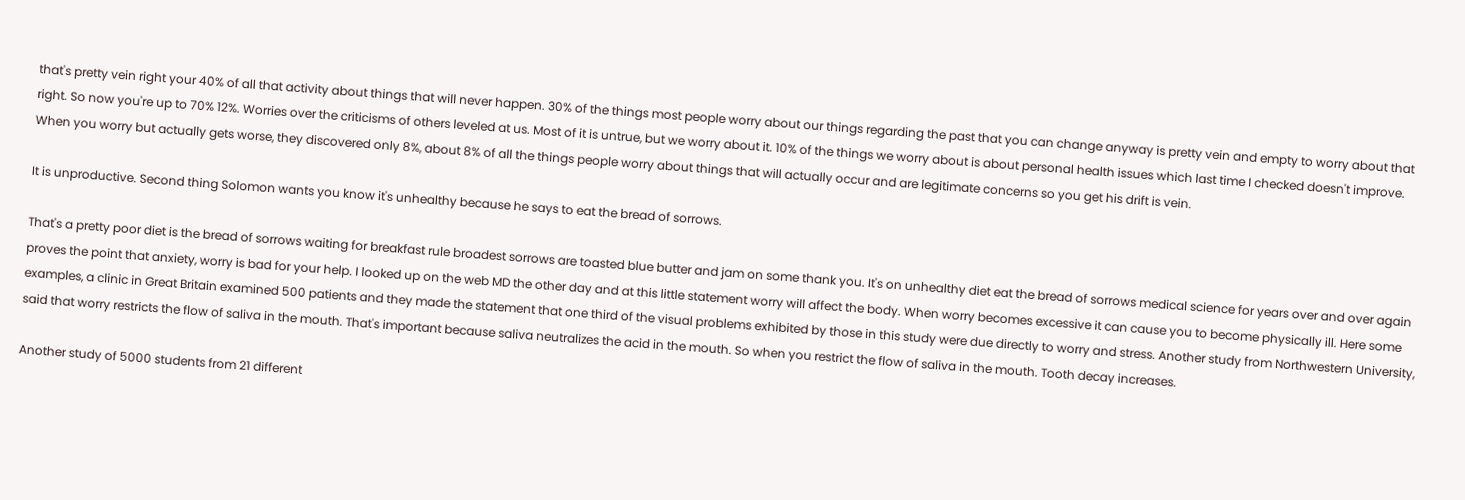that's pretty vein right your 40% of all that activity about things that will never happen. 30% of the things most people worry about our things regarding the past that you can change anyway is pretty vein and empty to worry about that right. So now you're up to 70% 12%. Worries over the criticisms of others leveled at us. Most of it is untrue, but we worry about it. 10% of the things we worry about is about personal health issues which last time I checked doesn't improve. When you worry but actually gets worse, they discovered only 8%, about 8% of all the things people worry about things that will actually occur and are legitimate concerns so you get his drift is vein.

It is unproductive. Second thing Solomon wants you know it's unhealthy because he says to eat the bread of sorrows.

That's a pretty poor diet is the bread of sorrows waiting for breakfast rule broadest sorrows are toasted blue butter and jam on some thank you. It's on unhealthy diet eat the bread of sorrows medical science for years over and over again proves the point that anxiety, worry is bad for your help. I looked up on the web MD the other day and at this little statement worry will affect the body. When worry becomes excessive it can cause you to become physically ill. Here some examples, a clinic in Great Britain examined 500 patients and they made the statement that one third of the visual problems exhibited by those in this study were due directly to worry and stress. Another study from Northwestern University, said that worry restricts the flow of saliva in the mouth. That's important because saliva neutralizes the acid in the mouth. So when you restrict the flow of saliva in the mouth. Tooth decay increases.

Another study of 5000 students from 21 different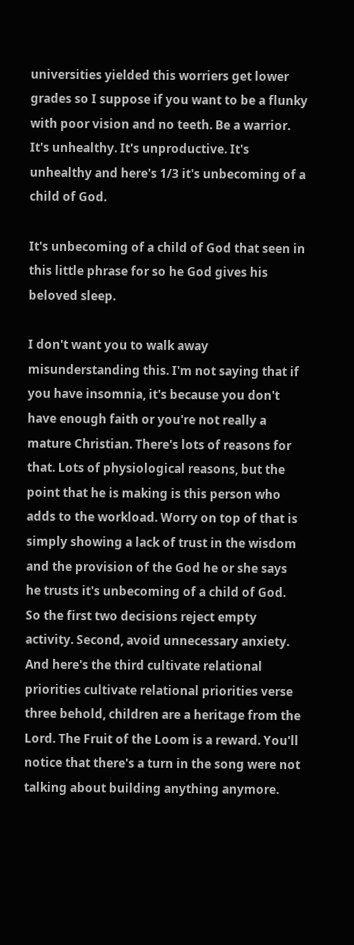universities yielded this worriers get lower grades so I suppose if you want to be a flunky with poor vision and no teeth. Be a warrior. It's unhealthy. It's unproductive. It's unhealthy and here's 1/3 it's unbecoming of a child of God.

It's unbecoming of a child of God that seen in this little phrase for so he God gives his beloved sleep.

I don't want you to walk away misunderstanding this. I'm not saying that if you have insomnia, it's because you don't have enough faith or you're not really a mature Christian. There's lots of reasons for that. Lots of physiological reasons, but the point that he is making is this person who adds to the workload. Worry on top of that is simply showing a lack of trust in the wisdom and the provision of the God he or she says he trusts it's unbecoming of a child of God. So the first two decisions reject empty activity. Second, avoid unnecessary anxiety. And here's the third cultivate relational priorities cultivate relational priorities verse three behold, children are a heritage from the Lord. The Fruit of the Loom is a reward. You'll notice that there's a turn in the song were not talking about building anything anymore.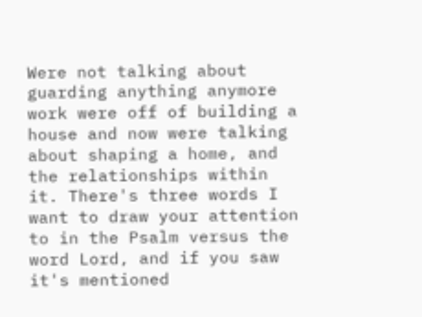Were not talking about guarding anything anymore work were off of building a house and now were talking about shaping a home, and the relationships within it. There's three words I want to draw your attention to in the Psalm versus the word Lord, and if you saw it's mentioned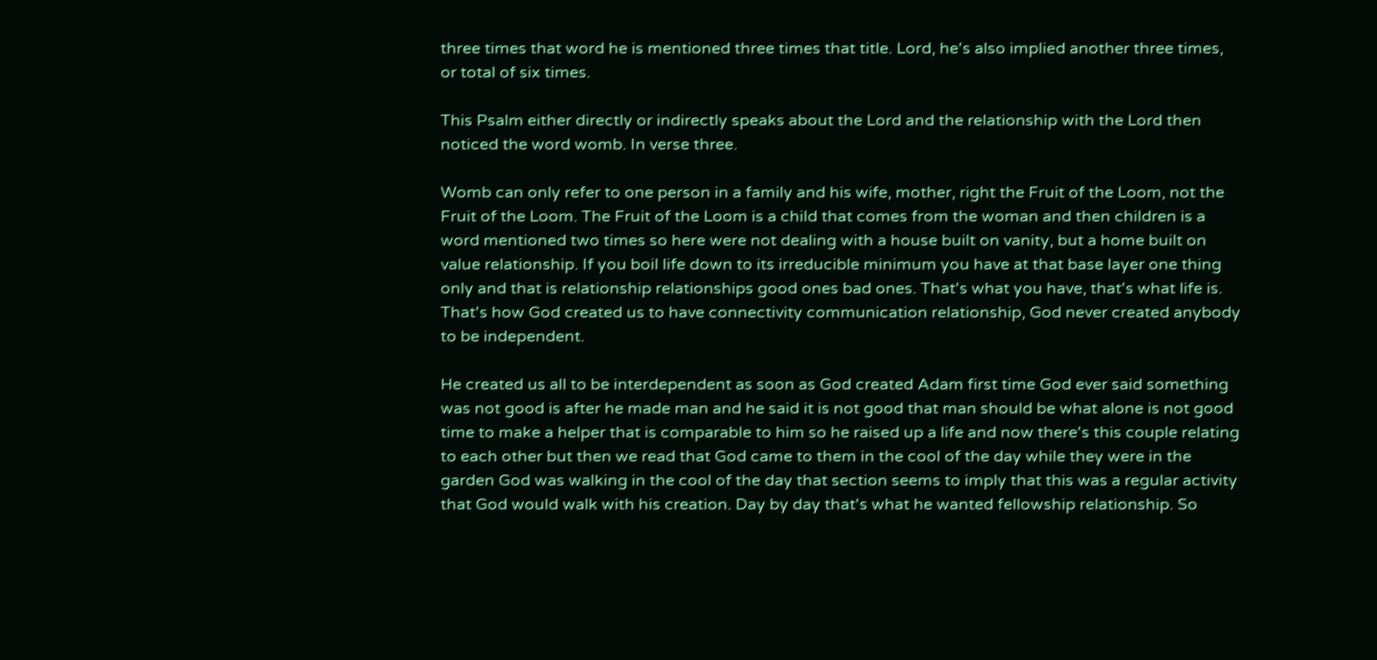three times that word he is mentioned three times that title. Lord, he's also implied another three times, or total of six times.

This Psalm either directly or indirectly speaks about the Lord and the relationship with the Lord then noticed the word womb. In verse three.

Womb can only refer to one person in a family and his wife, mother, right the Fruit of the Loom, not the Fruit of the Loom. The Fruit of the Loom is a child that comes from the woman and then children is a word mentioned two times so here were not dealing with a house built on vanity, but a home built on value relationship. If you boil life down to its irreducible minimum you have at that base layer one thing only and that is relationship relationships good ones bad ones. That's what you have, that's what life is. That's how God created us to have connectivity communication relationship, God never created anybody to be independent.

He created us all to be interdependent as soon as God created Adam first time God ever said something was not good is after he made man and he said it is not good that man should be what alone is not good time to make a helper that is comparable to him so he raised up a life and now there's this couple relating to each other but then we read that God came to them in the cool of the day while they were in the garden God was walking in the cool of the day that section seems to imply that this was a regular activity that God would walk with his creation. Day by day that's what he wanted fellowship relationship. So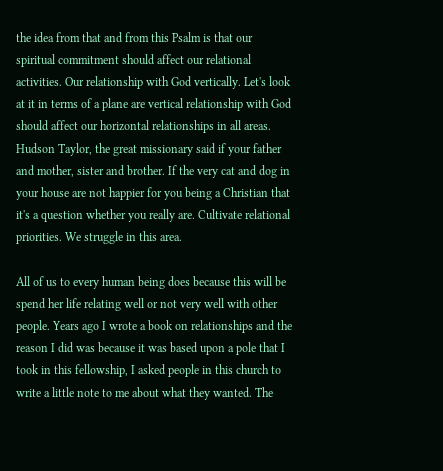the idea from that and from this Psalm is that our spiritual commitment should affect our relational activities. Our relationship with God vertically. Let's look at it in terms of a plane are vertical relationship with God should affect our horizontal relationships in all areas. Hudson Taylor, the great missionary said if your father and mother, sister and brother. If the very cat and dog in your house are not happier for you being a Christian that it's a question whether you really are. Cultivate relational priorities. We struggle in this area.

All of us to every human being does because this will be spend her life relating well or not very well with other people. Years ago I wrote a book on relationships and the reason I did was because it was based upon a pole that I took in this fellowship, I asked people in this church to write a little note to me about what they wanted. The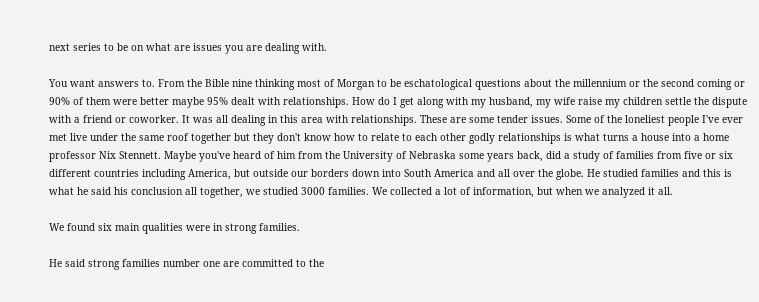next series to be on what are issues you are dealing with.

You want answers to. From the Bible nine thinking most of Morgan to be eschatological questions about the millennium or the second coming or 90% of them were better maybe 95% dealt with relationships. How do I get along with my husband, my wife raise my children settle the dispute with a friend or coworker. It was all dealing in this area with relationships. These are some tender issues. Some of the loneliest people I've ever met live under the same roof together but they don't know how to relate to each other godly relationships is what turns a house into a home professor Nix Stennett. Maybe you've heard of him from the University of Nebraska some years back, did a study of families from five or six different countries including America, but outside our borders down into South America and all over the globe. He studied families and this is what he said his conclusion all together, we studied 3000 families. We collected a lot of information, but when we analyzed it all.

We found six main qualities were in strong families.

He said strong families number one are committed to the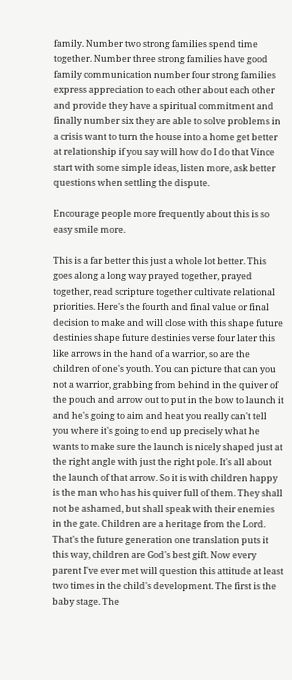family. Number two strong families spend time together. Number three strong families have good family communication number four strong families express appreciation to each other about each other and provide they have a spiritual commitment and finally number six they are able to solve problems in a crisis want to turn the house into a home get better at relationship if you say will how do I do that Vince start with some simple ideas, listen more, ask better questions when settling the dispute.

Encourage people more frequently about this is so easy smile more.

This is a far better this just a whole lot better. This goes along a long way prayed together, prayed together, read scripture together cultivate relational priorities. Here's the fourth and final value or final decision to make and will close with this shape future destinies shape future destinies verse four later this like arrows in the hand of a warrior, so are the children of one's youth. You can picture that can you not a warrior, grabbing from behind in the quiver of the pouch and arrow out to put in the bow to launch it and he's going to aim and heat you really can't tell you where it's going to end up precisely what he wants to make sure the launch is nicely shaped just at the right angle with just the right pole. It's all about the launch of that arrow. So it is with children happy is the man who has his quiver full of them. They shall not be ashamed, but shall speak with their enemies in the gate. Children are a heritage from the Lord. That's the future generation one translation puts it this way, children are God's best gift. Now every parent I've ever met will question this attitude at least two times in the child's development. The first is the baby stage. The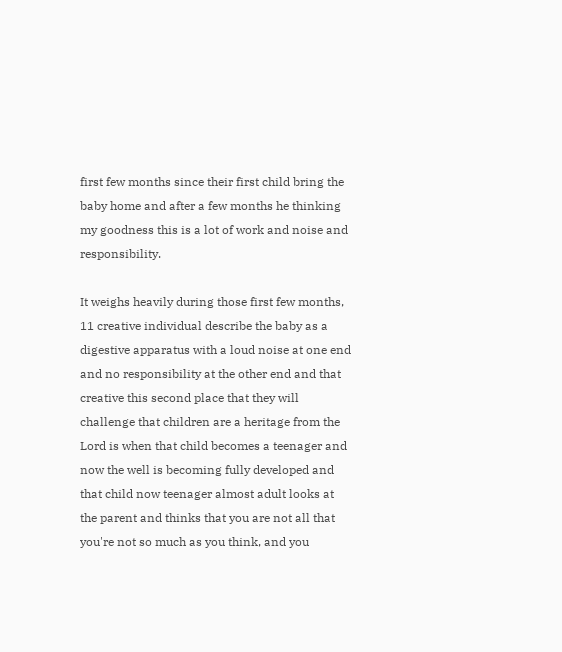first few months since their first child bring the baby home and after a few months he thinking my goodness this is a lot of work and noise and responsibility.

It weighs heavily during those first few months, 11 creative individual describe the baby as a digestive apparatus with a loud noise at one end and no responsibility at the other end and that creative this second place that they will challenge that children are a heritage from the Lord is when that child becomes a teenager and now the well is becoming fully developed and that child now teenager almost adult looks at the parent and thinks that you are not all that you're not so much as you think, and you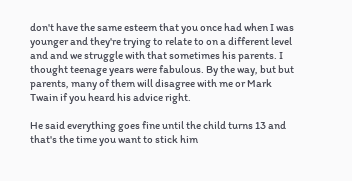don't have the same esteem that you once had when I was younger and they're trying to relate to on a different level and and we struggle with that sometimes his parents. I thought teenage years were fabulous. By the way, but but parents, many of them will disagree with me or Mark Twain if you heard his advice right.

He said everything goes fine until the child turns 13 and that's the time you want to stick him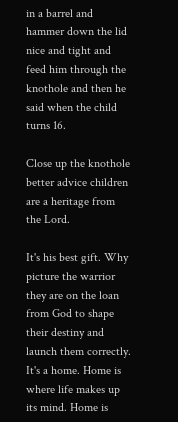in a barrel and hammer down the lid nice and tight and feed him through the knothole and then he said when the child turns 16.

Close up the knothole better advice children are a heritage from the Lord.

It's his best gift. Why picture the warrior they are on the loan from God to shape their destiny and launch them correctly. It's a home. Home is where life makes up its mind. Home is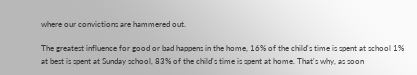where our convictions are hammered out.

The greatest influence for good or bad happens in the home, 16% of the child's time is spent at school 1% at best is spent at Sunday school, 83% of the child's time is spent at home. That's why, as soon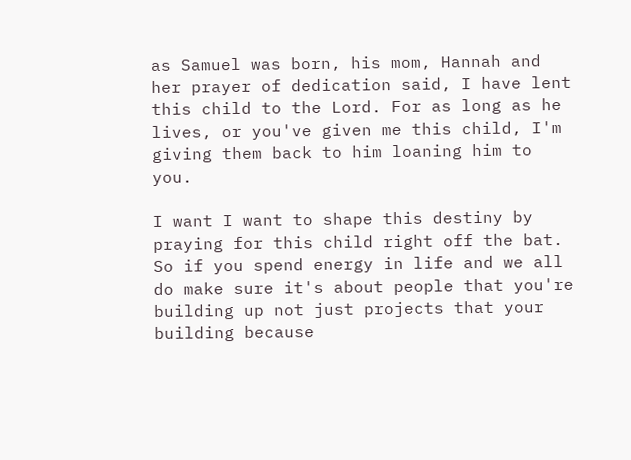as Samuel was born, his mom, Hannah and her prayer of dedication said, I have lent this child to the Lord. For as long as he lives, or you've given me this child, I'm giving them back to him loaning him to you.

I want I want to shape this destiny by praying for this child right off the bat. So if you spend energy in life and we all do make sure it's about people that you're building up not just projects that your building because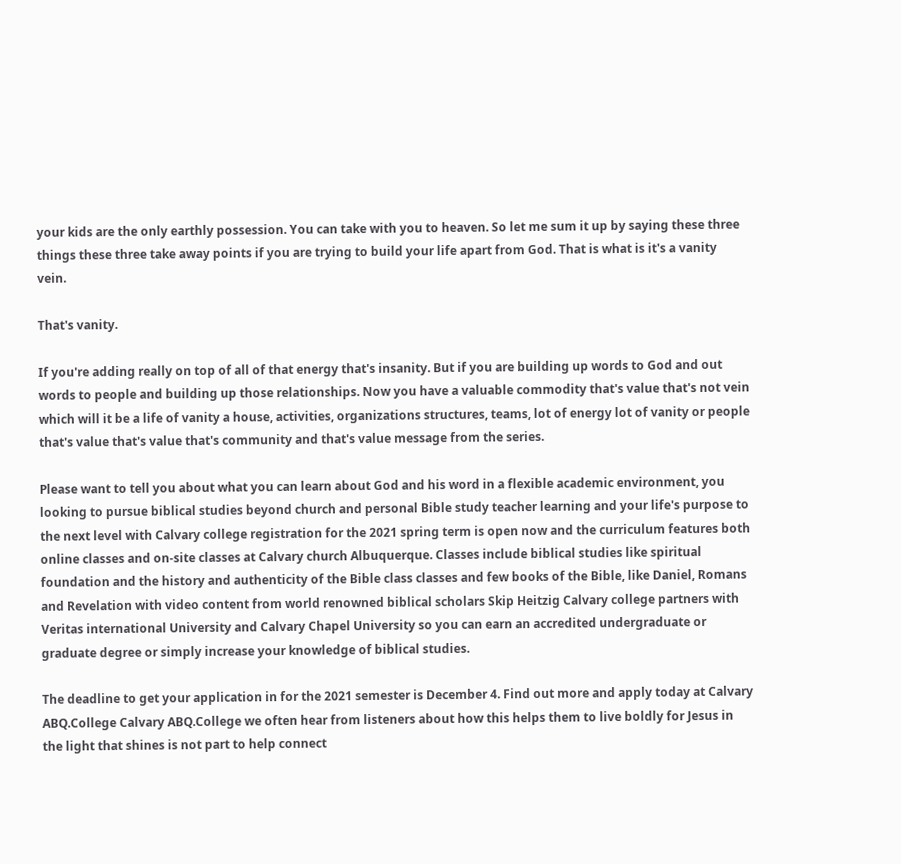your kids are the only earthly possession. You can take with you to heaven. So let me sum it up by saying these three things these three take away points if you are trying to build your life apart from God. That is what is it's a vanity vein.

That's vanity.

If you're adding really on top of all of that energy that's insanity. But if you are building up words to God and out words to people and building up those relationships. Now you have a valuable commodity that's value that's not vein which will it be a life of vanity a house, activities, organizations structures, teams, lot of energy lot of vanity or people that's value that's value that's community and that's value message from the series.

Please want to tell you about what you can learn about God and his word in a flexible academic environment, you looking to pursue biblical studies beyond church and personal Bible study teacher learning and your life's purpose to the next level with Calvary college registration for the 2021 spring term is open now and the curriculum features both online classes and on-site classes at Calvary church Albuquerque. Classes include biblical studies like spiritual foundation and the history and authenticity of the Bible class classes and few books of the Bible, like Daniel, Romans and Revelation with video content from world renowned biblical scholars Skip Heitzig Calvary college partners with Veritas international University and Calvary Chapel University so you can earn an accredited undergraduate or graduate degree or simply increase your knowledge of biblical studies.

The deadline to get your application in for the 2021 semester is December 4. Find out more and apply today at Calvary ABQ.College Calvary ABQ.College we often hear from listeners about how this helps them to live boldly for Jesus in the light that shines is not part to help connect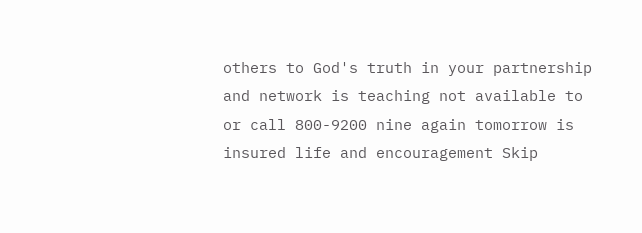others to God's truth in your partnership and network is teaching not available to or call 800-9200 nine again tomorrow is insured life and encouragement Skip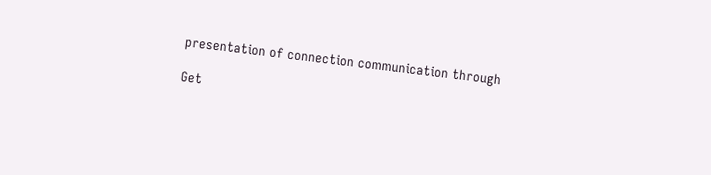presentation of connection communication through

Get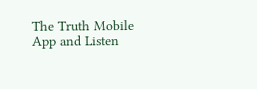The Truth Mobile App and Listen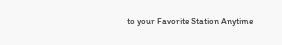to your Favorite Station Anytime